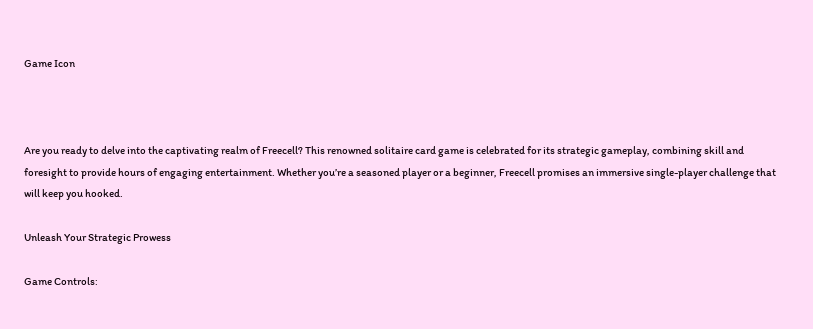Game Icon



Are you ready to delve into the captivating realm of Freecell? This renowned solitaire card game is celebrated for its strategic gameplay, combining skill and foresight to provide hours of engaging entertainment. Whether you’re a seasoned player or a beginner, Freecell promises an immersive single-player challenge that will keep you hooked.

Unleash Your Strategic Prowess

Game Controls: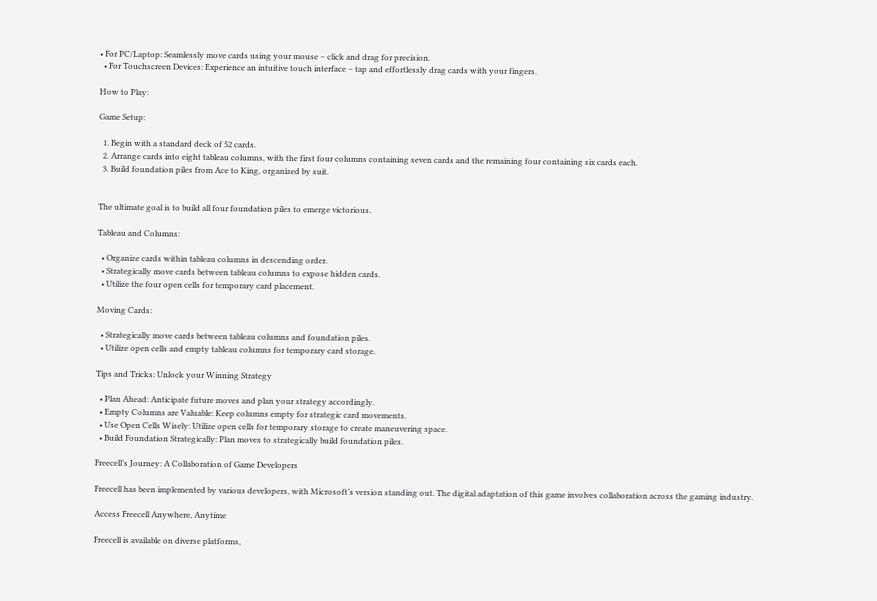• For PC/Laptop: Seamlessly move cards using your mouse – click and drag for precision.
  • For Touchscreen Devices: Experience an intuitive touch interface – tap and effortlessly drag cards with your fingers.

How to Play:

Game Setup:

  1. Begin with a standard deck of 52 cards.
  2. Arrange cards into eight tableau columns, with the first four columns containing seven cards and the remaining four containing six cards each.
  3. Build foundation piles from Ace to King, organized by suit.


The ultimate goal is to build all four foundation piles to emerge victorious.

Tableau and Columns:

  • Organize cards within tableau columns in descending order.
  • Strategically move cards between tableau columns to expose hidden cards.
  • Utilize the four open cells for temporary card placement.

Moving Cards:

  • Strategically move cards between tableau columns and foundation piles.
  • Utilize open cells and empty tableau columns for temporary card storage.

Tips and Tricks: Unlock your Winning Strategy

  • Plan Ahead: Anticipate future moves and plan your strategy accordingly.
  • Empty Columns are Valuable: Keep columns empty for strategic card movements.
  • Use Open Cells Wisely: Utilize open cells for temporary storage to create maneuvering space.
  • Build Foundation Strategically: Plan moves to strategically build foundation piles.

Freecell’s Journey: A Collaboration of Game Developers

Freecell has been implemented by various developers, with Microsoft’s version standing out. The digital adaptation of this game involves collaboration across the gaming industry.

Access Freecell Anywhere, Anytime

Freecell is available on diverse platforms,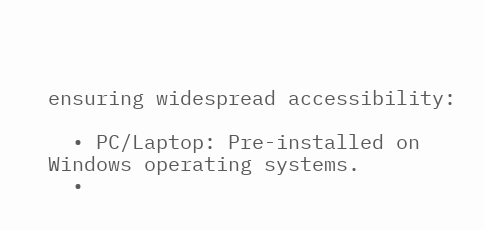ensuring widespread accessibility:

  • PC/Laptop: Pre-installed on Windows operating systems.
  •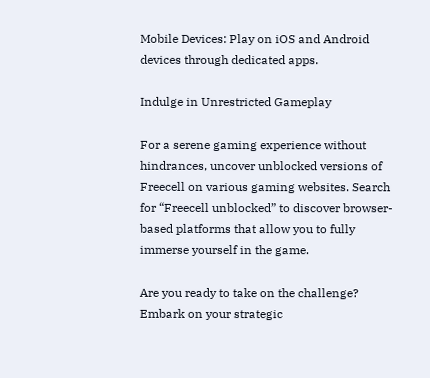Mobile Devices: Play on iOS and Android devices through dedicated apps.

Indulge in Unrestricted Gameplay

For a serene gaming experience without hindrances, uncover unblocked versions of Freecell on various gaming websites. Search for “Freecell unblocked” to discover browser-based platforms that allow you to fully immerse yourself in the game.

Are you ready to take on the challenge? Embark on your strategic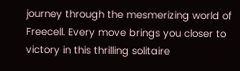journey through the mesmerizing world of Freecell. Every move brings you closer to victory in this thrilling solitaire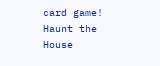card game! Haunt the House